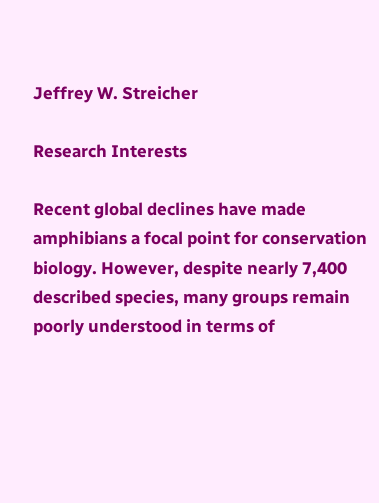Jeffrey W. Streicher

Research Interests

Recent global declines have made amphibians a focal point for conservation biology. However, despite nearly 7,400 described species, many groups remain poorly understood in terms of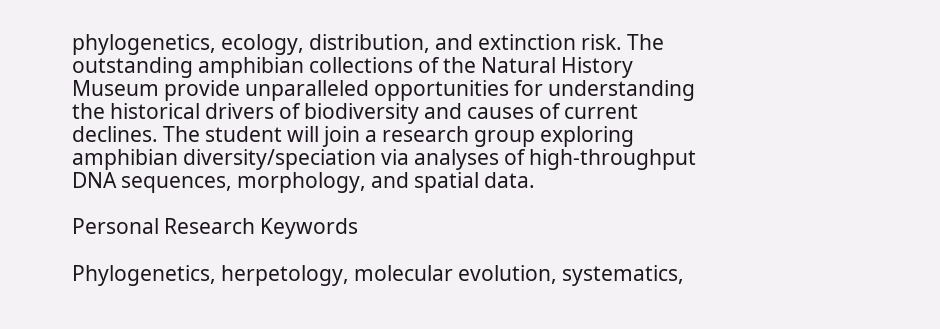phylogenetics, ecology, distribution, and extinction risk. The outstanding amphibian collections of the Natural History Museum provide unparalleled opportunities for understanding the historical drivers of biodiversity and causes of current declines. The student will join a research group exploring amphibian diversity/speciation via analyses of high-throughput DNA sequences, morphology, and spatial data.

Personal Research Keywords

Phylogenetics, herpetology, molecular evolution, systematics,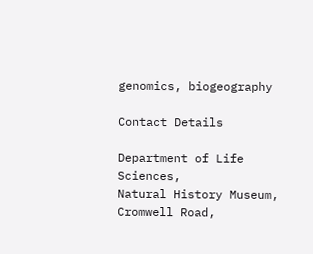genomics, biogeography

Contact Details

Department of Life Sciences,
Natural History Museum,
Cromwell Road,